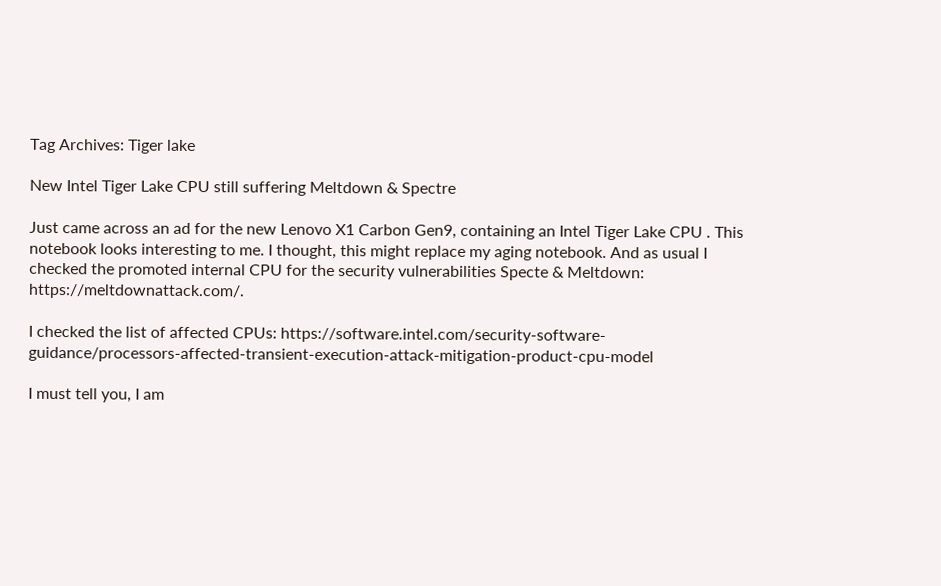Tag Archives: Tiger lake

New Intel Tiger Lake CPU still suffering Meltdown & Spectre

Just came across an ad for the new Lenovo X1 Carbon Gen9, containing an Intel Tiger Lake CPU . This notebook looks interesting to me. I thought, this might replace my aging notebook. And as usual I checked the promoted internal CPU for the security vulnerabilities Specte & Meltdown: https://meltdownattack.com/.

I checked the list of affected CPUs: https://software.intel.com/security-software-guidance/processors-affected-transient-execution-attack-mitigation-product-cpu-model

I must tell you, I am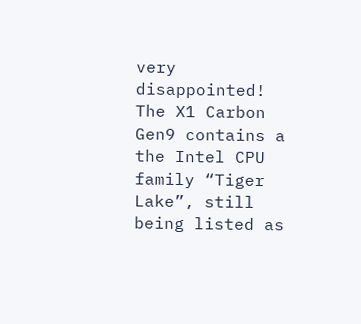very disappointed! The X1 Carbon Gen9 contains a the Intel CPU family “Tiger Lake”, still being listed as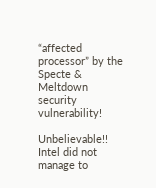“affected processor” by the Specte & Meltdown security vulnerability!

Unbelievable!! Intel did not manage to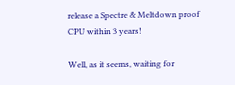release a Spectre & Meltdown proof CPU within 3 years!

Well, as it seems, waiting for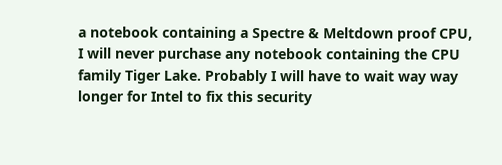a notebook containing a Spectre & Meltdown proof CPU, I will never purchase any notebook containing the CPU family Tiger Lake. Probably I will have to wait way way longer for Intel to fix this security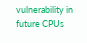vulnerability in future CPUs